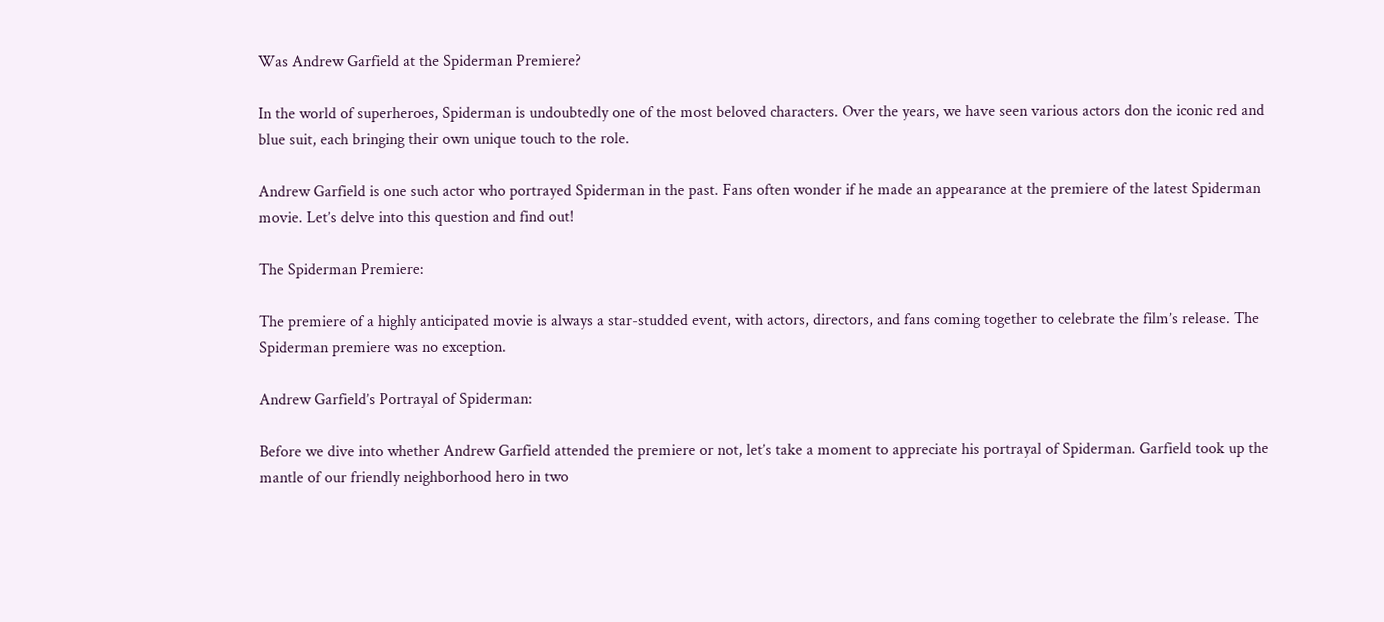Was Andrew Garfield at the Spiderman Premiere?

In the world of superheroes, Spiderman is undoubtedly one of the most beloved characters. Over the years, we have seen various actors don the iconic red and blue suit, each bringing their own unique touch to the role.

Andrew Garfield is one such actor who portrayed Spiderman in the past. Fans often wonder if he made an appearance at the premiere of the latest Spiderman movie. Let’s delve into this question and find out!

The Spiderman Premiere:

The premiere of a highly anticipated movie is always a star-studded event, with actors, directors, and fans coming together to celebrate the film’s release. The Spiderman premiere was no exception.

Andrew Garfield’s Portrayal of Spiderman:

Before we dive into whether Andrew Garfield attended the premiere or not, let’s take a moment to appreciate his portrayal of Spiderman. Garfield took up the mantle of our friendly neighborhood hero in two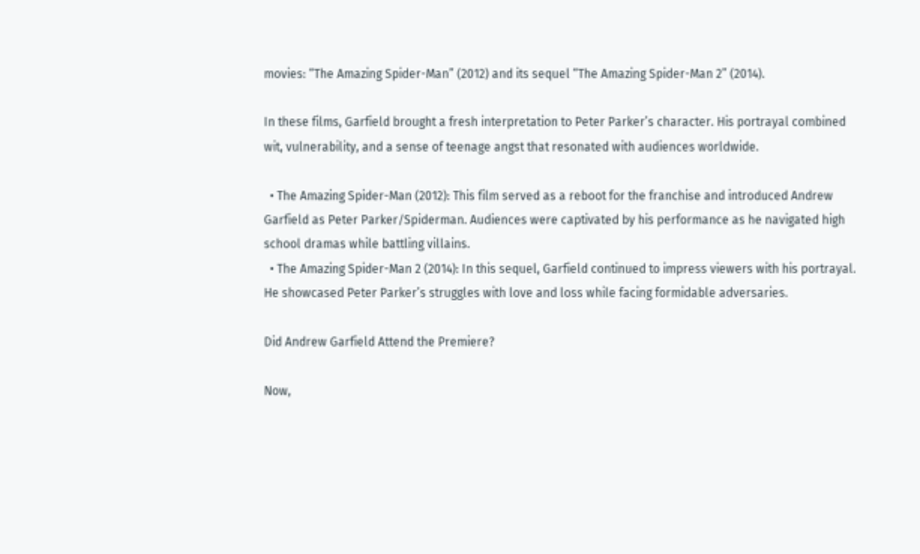movies: “The Amazing Spider-Man” (2012) and its sequel “The Amazing Spider-Man 2” (2014).

In these films, Garfield brought a fresh interpretation to Peter Parker’s character. His portrayal combined wit, vulnerability, and a sense of teenage angst that resonated with audiences worldwide.

  • The Amazing Spider-Man (2012): This film served as a reboot for the franchise and introduced Andrew Garfield as Peter Parker/Spiderman. Audiences were captivated by his performance as he navigated high school dramas while battling villains.
  • The Amazing Spider-Man 2 (2014): In this sequel, Garfield continued to impress viewers with his portrayal. He showcased Peter Parker’s struggles with love and loss while facing formidable adversaries.

Did Andrew Garfield Attend the Premiere?

Now,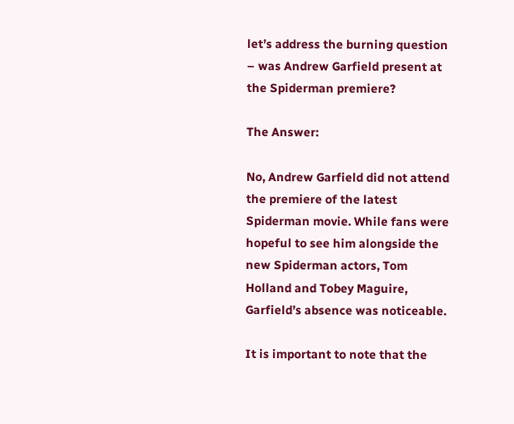let’s address the burning question – was Andrew Garfield present at the Spiderman premiere?

The Answer:

No, Andrew Garfield did not attend the premiere of the latest Spiderman movie. While fans were hopeful to see him alongside the new Spiderman actors, Tom Holland and Tobey Maguire, Garfield’s absence was noticeable.

It is important to note that the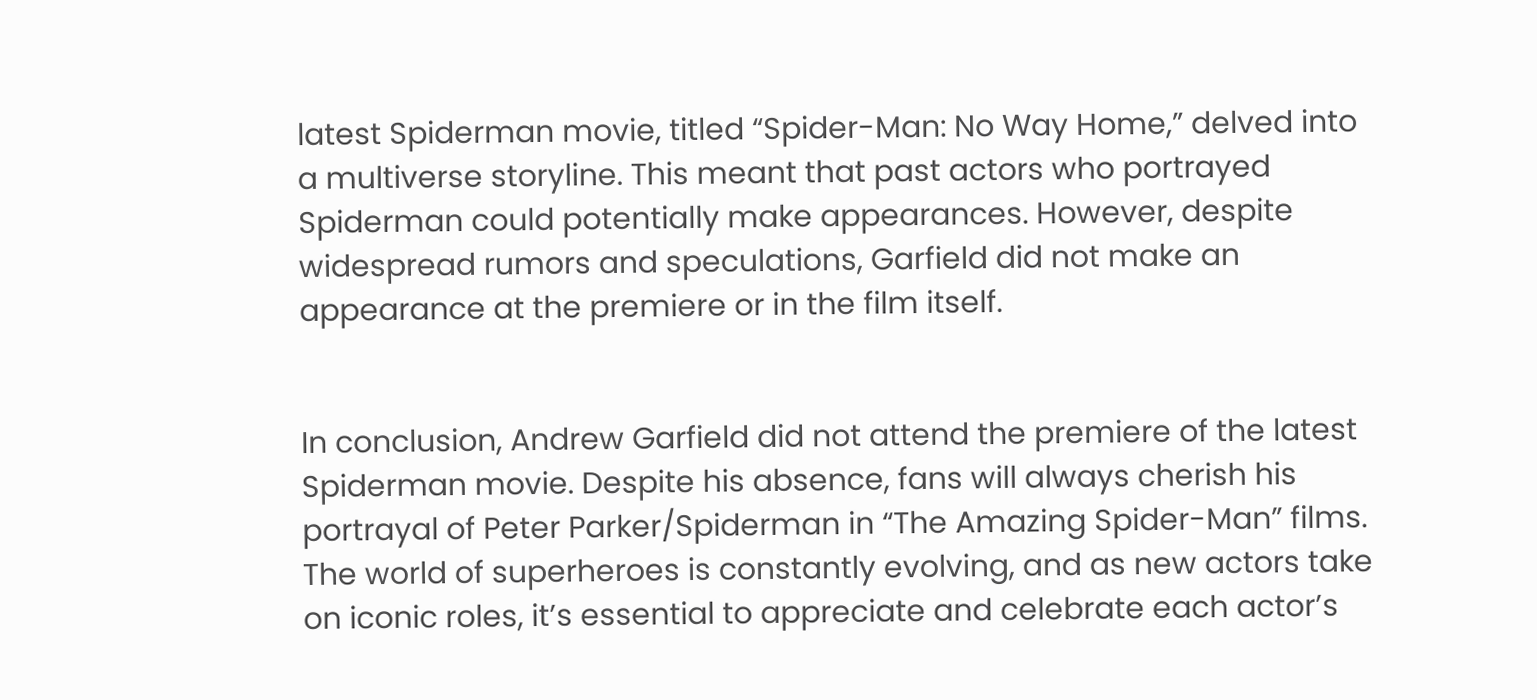latest Spiderman movie, titled “Spider-Man: No Way Home,” delved into a multiverse storyline. This meant that past actors who portrayed Spiderman could potentially make appearances. However, despite widespread rumors and speculations, Garfield did not make an appearance at the premiere or in the film itself.


In conclusion, Andrew Garfield did not attend the premiere of the latest Spiderman movie. Despite his absence, fans will always cherish his portrayal of Peter Parker/Spiderman in “The Amazing Spider-Man” films. The world of superheroes is constantly evolving, and as new actors take on iconic roles, it’s essential to appreciate and celebrate each actor’s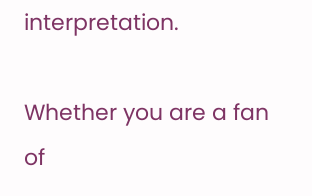interpretation.

Whether you are a fan of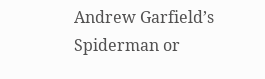Andrew Garfield’s Spiderman or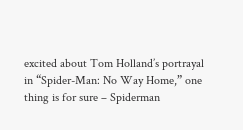excited about Tom Holland’s portrayal in “Spider-Man: No Way Home,” one thing is for sure – Spiderman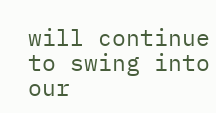will continue to swing into our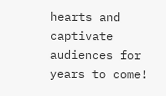hearts and captivate audiences for years to come!